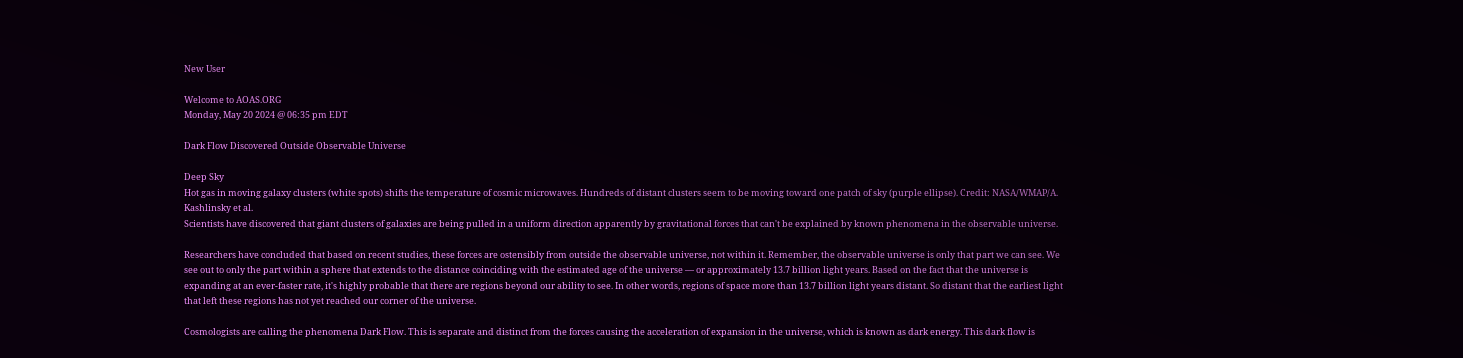New User

Welcome to AOAS.ORG
Monday, May 20 2024 @ 06:35 pm EDT

Dark Flow Discovered Outside Observable Universe

Deep Sky
Hot gas in moving galaxy clusters (white spots) shifts the temperature of cosmic microwaves. Hundreds of distant clusters seem to be moving toward one patch of sky (purple ellipse). Credit: NASA/WMAP/A. Kashlinsky et al.
Scientists have discovered that giant clusters of galaxies are being pulled in a uniform direction apparently by gravitational forces that can't be explained by known phenomena in the observable universe.

Researchers have concluded that based on recent studies, these forces are ostensibly from outside the observable universe, not within it. Remember, the observable universe is only that part we can see. We see out to only the part within a sphere that extends to the distance coinciding with the estimated age of the universe — or approximately 13.7 billion light years. Based on the fact that the universe is expanding at an ever-faster rate, it's highly probable that there are regions beyond our ability to see. In other words, regions of space more than 13.7 billion light years distant. So distant that the earliest light that left these regions has not yet reached our corner of the universe.

Cosmologists are calling the phenomena Dark Flow. This is separate and distinct from the forces causing the acceleration of expansion in the universe, which is known as dark energy. This dark flow is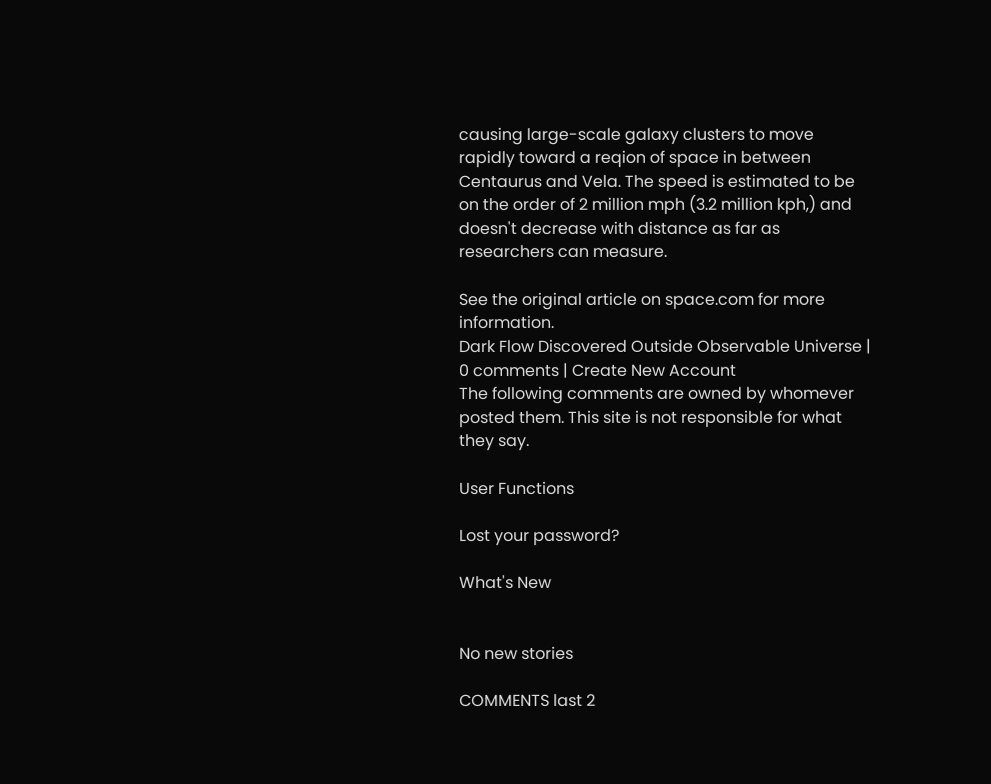causing large-scale galaxy clusters to move rapidly toward a reqion of space in between Centaurus and Vela. The speed is estimated to be on the order of 2 million mph (3.2 million kph,) and doesn't decrease with distance as far as researchers can measure.

See the original article on space.com for more information.
Dark Flow Discovered Outside Observable Universe | 0 comments | Create New Account
The following comments are owned by whomever posted them. This site is not responsible for what they say.

User Functions

Lost your password?

What's New


No new stories

COMMENTS last 2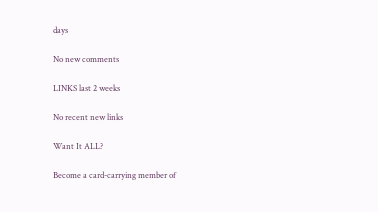days

No new comments

LINKS last 2 weeks

No recent new links

Want It ALL?

Become a card-carrying member of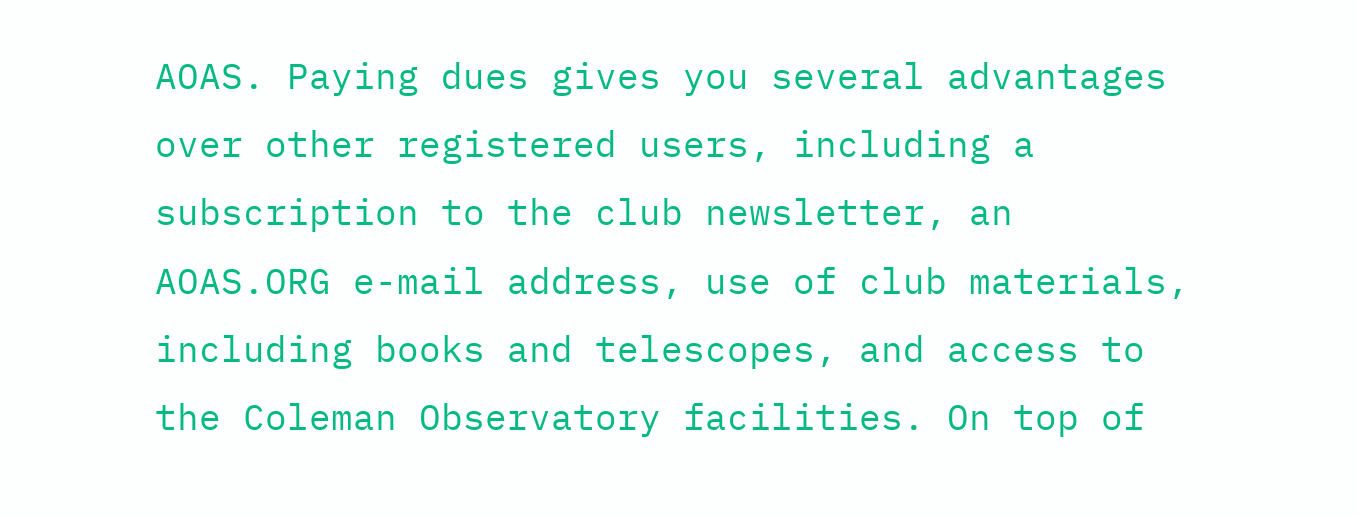AOAS. Paying dues gives you several advantages over other registered users, including a subscription to the club newsletter, an AOAS.ORG e-mail address, use of club materials, including books and telescopes, and access to the Coleman Observatory facilities. On top of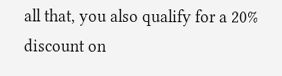all that, you also qualify for a 20% discount on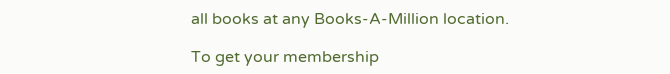all books at any Books-A-Million location.

To get your membership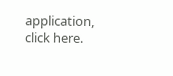application, click here.